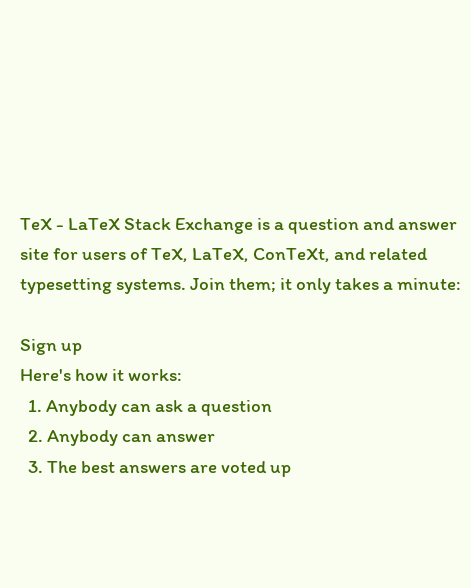TeX - LaTeX Stack Exchange is a question and answer site for users of TeX, LaTeX, ConTeXt, and related typesetting systems. Join them; it only takes a minute:

Sign up
Here's how it works:
  1. Anybody can ask a question
  2. Anybody can answer
  3. The best answers are voted up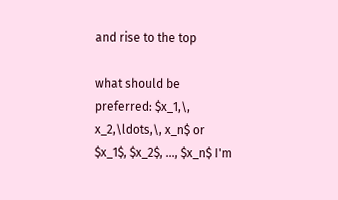and rise to the top

what should be preferred: $x_1,\, x_2,\ldots,\, x_n$ or $x_1$, $x_2$, ..., $x_n$ I'm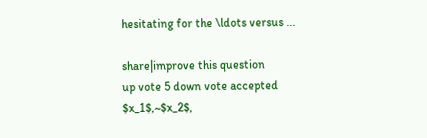hesitating for the \ldots versus ...

share|improve this question
up vote 5 down vote accepted
$x_1$,~$x_2$,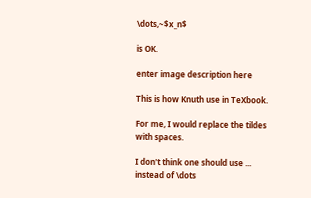\dots,~$x_n$

is OK.

enter image description here

This is how Knuth use in TeXbook.

For me, I would replace the tildes with spaces.

I don't think one should use ... instead of \dots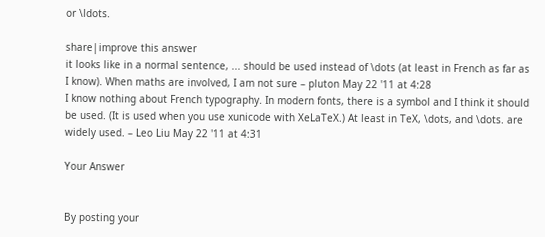or \ldots.

share|improve this answer
it looks like in a normal sentence, ... should be used instead of \dots (at least in French as far as I know). When maths are involved, I am not sure – pluton May 22 '11 at 4:28
I know nothing about French typography. In modern fonts, there is a symbol and I think it should be used. (It is used when you use xunicode with XeLaTeX.) At least in TeX, \dots, and \dots. are widely used. – Leo Liu May 22 '11 at 4:31

Your Answer


By posting your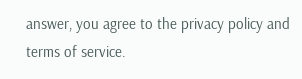answer, you agree to the privacy policy and terms of service.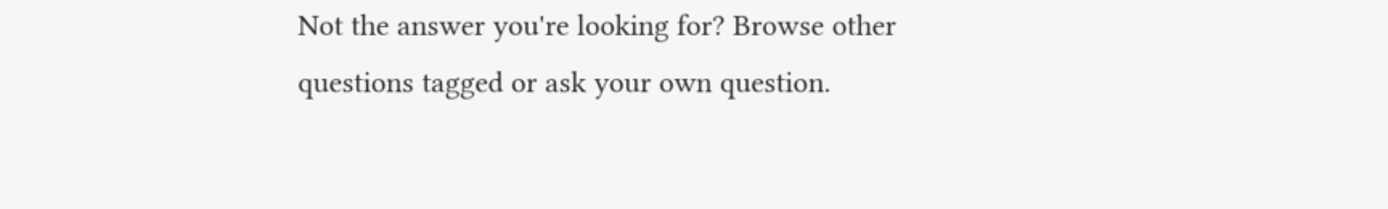Not the answer you're looking for? Browse other questions tagged or ask your own question.